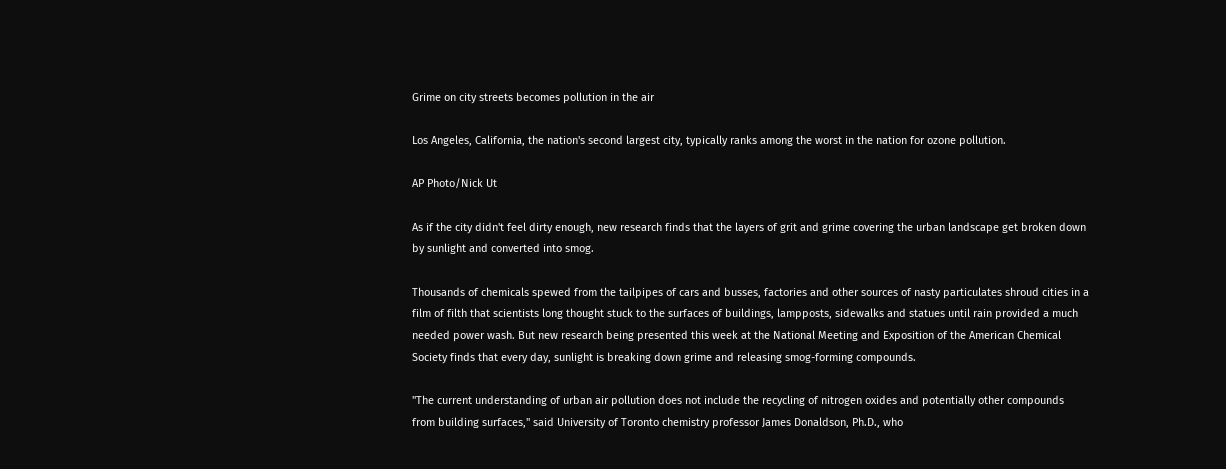Grime on city streets becomes pollution in the air

Los Angeles, California, the nation's second largest city, typically ranks among the worst in the nation for ozone pollution.

AP Photo/Nick Ut

As if the city didn't feel dirty enough, new research finds that the layers of grit and grime covering the urban landscape get broken down by sunlight and converted into smog.

Thousands of chemicals spewed from the tailpipes of cars and busses, factories and other sources of nasty particulates shroud cities in a film of filth that scientists long thought stuck to the surfaces of buildings, lampposts, sidewalks and statues until rain provided a much needed power wash. But new research being presented this week at the National Meeting and Exposition of the American Chemical Society finds that every day, sunlight is breaking down grime and releasing smog-forming compounds.

"The current understanding of urban air pollution does not include the recycling of nitrogen oxides and potentially other compounds from building surfaces," said University of Toronto chemistry professor James Donaldson, Ph.D., who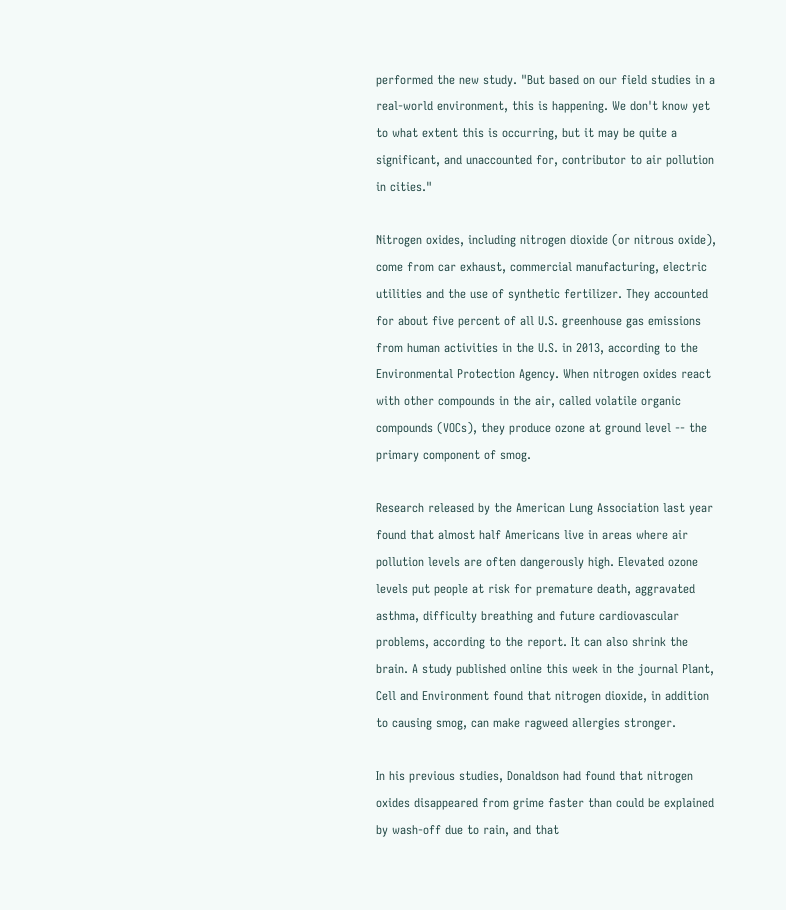performed the new study. "But based on our field studies in a real-world environment, this is happening. We don't know yet to what extent this is occurring, but it may be quite a significant, and unaccounted for, contributor to air pollution in cities."

Nitrogen oxides, including nitrogen dioxide (or nitrous oxide), come from car exhaust, commercial manufacturing, electric utilities and the use of synthetic fertilizer. They accounted for about five percent of all U.S. greenhouse gas emissions from human activities in the U.S. in 2013, according to the Environmental Protection Agency. When nitrogen oxides react with other compounds in the air, called volatile organic compounds (VOCs), they produce ozone at ground level -- the primary component of smog.

Research released by the American Lung Association last year found that almost half Americans live in areas where air pollution levels are often dangerously high. Elevated ozone levels put people at risk for premature death, aggravated asthma, difficulty breathing and future cardiovascular problems, according to the report. It can also shrink the brain. A study published online this week in the journal Plant, Cell and Environment found that nitrogen dioxide, in addition to causing smog, can make ragweed allergies stronger.

In his previous studies, Donaldson had found that nitrogen oxides disappeared from grime faster than could be explained by wash-off due to rain, and that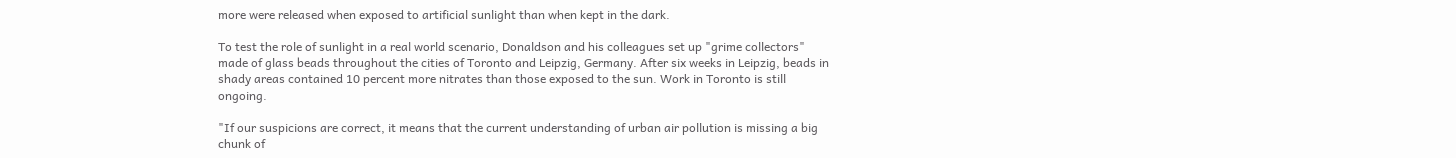more were released when exposed to artificial sunlight than when kept in the dark.

To test the role of sunlight in a real world scenario, Donaldson and his colleagues set up "grime collectors" made of glass beads throughout the cities of Toronto and Leipzig, Germany. After six weeks in Leipzig, beads in shady areas contained 10 percent more nitrates than those exposed to the sun. Work in Toronto is still ongoing.

"If our suspicions are correct, it means that the current understanding of urban air pollution is missing a big chunk of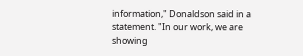information," Donaldson said in a statement. "In our work, we are showing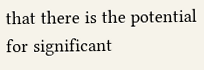that there is the potential for significant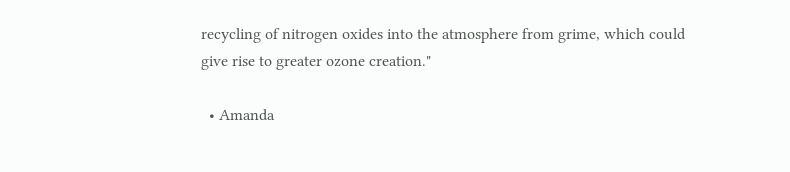recycling of nitrogen oxides into the atmosphere from grime, which could give rise to greater ozone creation."

  • Amanda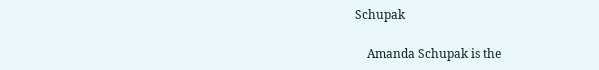Schupak

    Amanda Schupak is the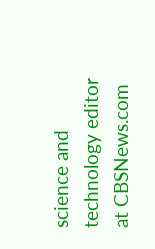science and technology editor at CBSNews.com